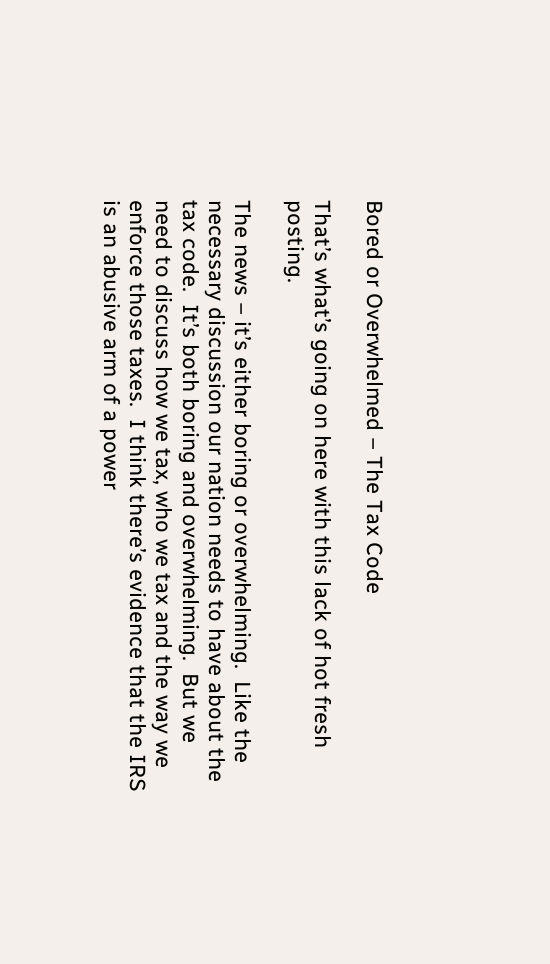Bored or Overwhelmed – The Tax Code

That’s what’s going on here with this lack of hot fresh posting.

The news – it’s either boring or overwhelming.  Like the necessary discussion our nation needs to have about the tax code.  It’s both boring and overwhelming.  But we need to discuss how we tax, who we tax and the way we enforce those taxes.  I think there’s evidence that the IRS is an abusive arm of a power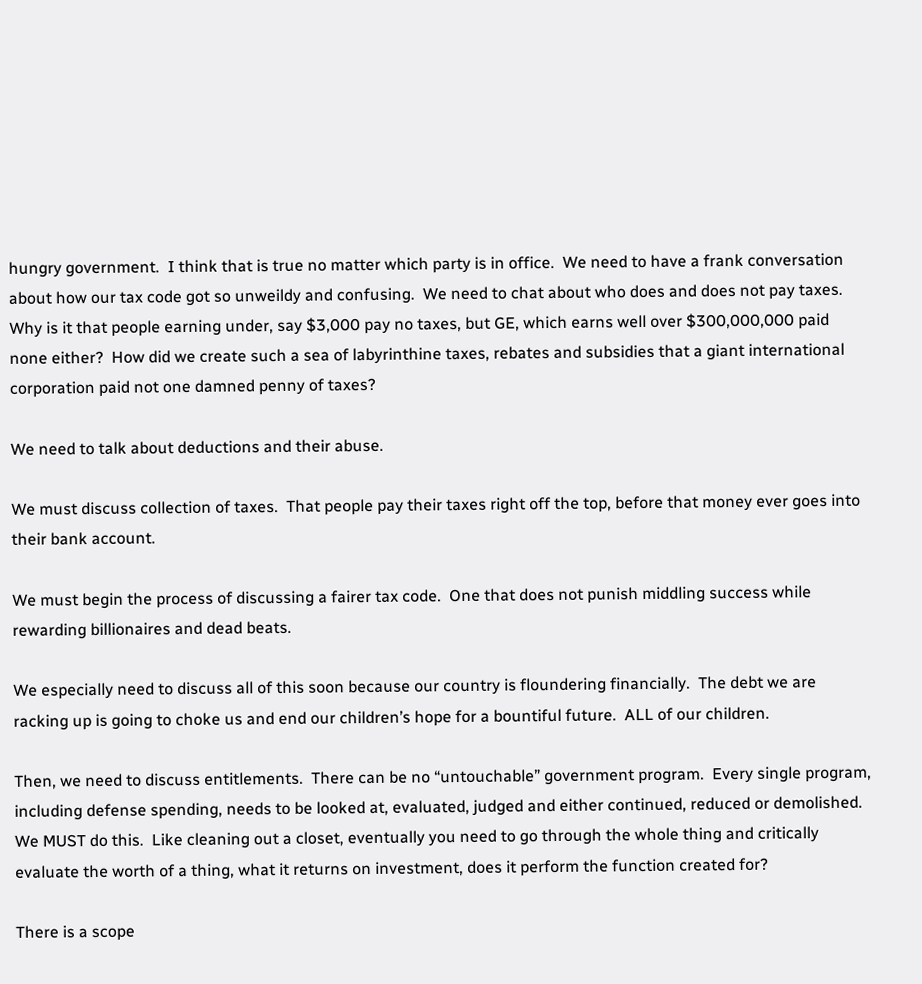hungry government.  I think that is true no matter which party is in office.  We need to have a frank conversation about how our tax code got so unweildy and confusing.  We need to chat about who does and does not pay taxes.  Why is it that people earning under, say $3,000 pay no taxes, but GE, which earns well over $300,000,000 paid none either?  How did we create such a sea of labyrinthine taxes, rebates and subsidies that a giant international corporation paid not one damned penny of taxes?

We need to talk about deductions and their abuse.

We must discuss collection of taxes.  That people pay their taxes right off the top, before that money ever goes into their bank account.

We must begin the process of discussing a fairer tax code.  One that does not punish middling success while rewarding billionaires and dead beats.

We especially need to discuss all of this soon because our country is floundering financially.  The debt we are racking up is going to choke us and end our children’s hope for a bountiful future.  ALL of our children.

Then, we need to discuss entitlements.  There can be no “untouchable” government program.  Every single program, including defense spending, needs to be looked at, evaluated, judged and either continued, reduced or demolished.  We MUST do this.  Like cleaning out a closet, eventually you need to go through the whole thing and critically evaluate the worth of a thing, what it returns on investment, does it perform the function created for?

There is a scope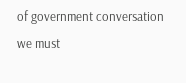of government conversation we must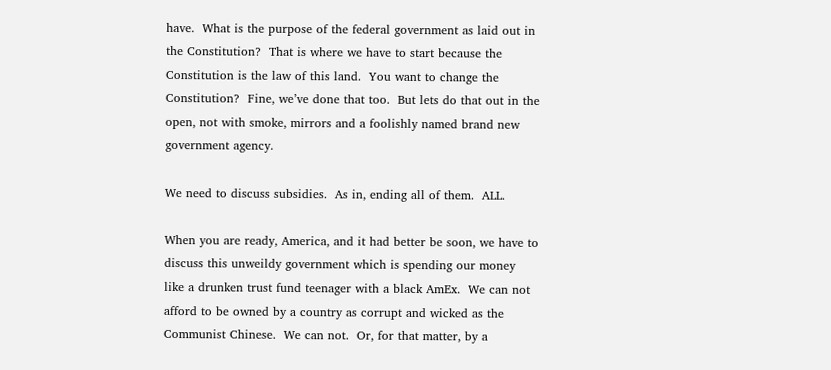have.  What is the purpose of the federal government as laid out in the Constitution?  That is where we have to start because the Constitution is the law of this land.  You want to change the Constitution?  Fine, we’ve done that too.  But lets do that out in the open, not with smoke, mirrors and a foolishly named brand new government agency.

We need to discuss subsidies.  As in, ending all of them.  ALL.

When you are ready, America, and it had better be soon, we have to discuss this unweildy government which is spending our money like a drunken trust fund teenager with a black AmEx.  We can not afford to be owned by a country as corrupt and wicked as the Communist Chinese.  We can not.  Or, for that matter, by a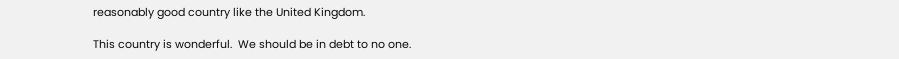reasonably good country like the United Kingdom.

This country is wonderful.  We should be in debt to no one.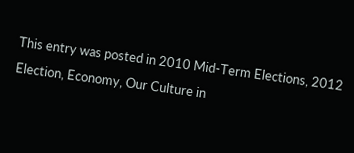This entry was posted in 2010 Mid-Term Elections, 2012 Election, Economy, Our Culture in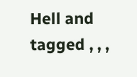Hell and tagged , , ,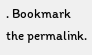. Bookmark the permalink.